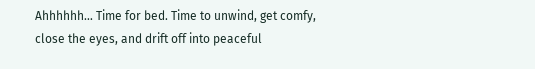Ahhhhhh… Time for bed. Time to unwind, get comfy, close the eyes, and drift off into peaceful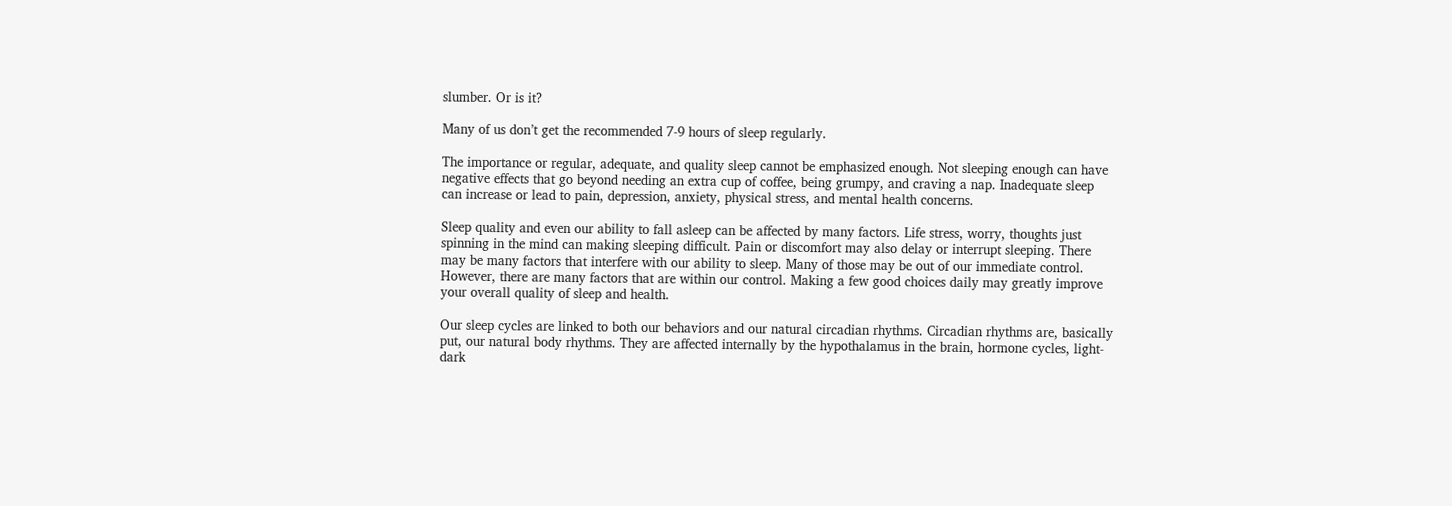slumber. Or is it?

Many of us don’t get the recommended 7-9 hours of sleep regularly.

The importance or regular, adequate, and quality sleep cannot be emphasized enough. Not sleeping enough can have negative effects that go beyond needing an extra cup of coffee, being grumpy, and craving a nap. Inadequate sleep can increase or lead to pain, depression, anxiety, physical stress, and mental health concerns.

Sleep quality and even our ability to fall asleep can be affected by many factors. Life stress, worry, thoughts just spinning in the mind can making sleeping difficult. Pain or discomfort may also delay or interrupt sleeping. There may be many factors that interfere with our ability to sleep. Many of those may be out of our immediate control. However, there are many factors that are within our control. Making a few good choices daily may greatly improve your overall quality of sleep and health.

Our sleep cycles are linked to both our behaviors and our natural circadian rhythms. Circadian rhythms are, basically put, our natural body rhythms. They are affected internally by the hypothalamus in the brain, hormone cycles, light-dark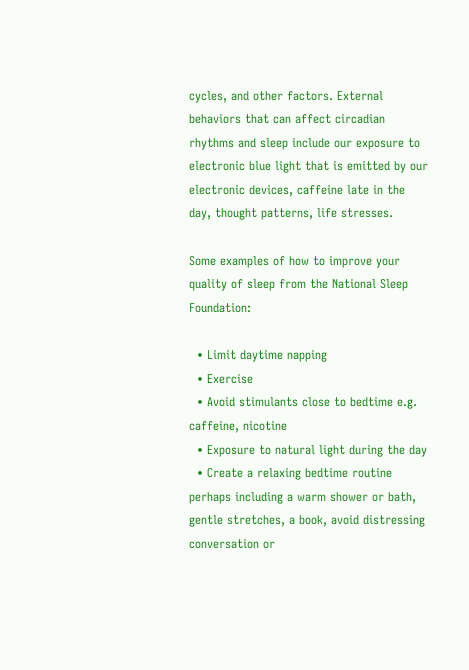cycles, and other factors. External behaviors that can affect circadian rhythms and sleep include our exposure to electronic blue light that is emitted by our electronic devices, caffeine late in the day, thought patterns, life stresses.

Some examples of how to improve your quality of sleep from the National Sleep Foundation:

  • Limit daytime napping
  • Exercise
  • Avoid stimulants close to bedtime e.g. caffeine, nicotine
  • Exposure to natural light during the day
  • Create a relaxing bedtime routine perhaps including a warm shower or bath, gentle stretches, a book, avoid distressing conversation or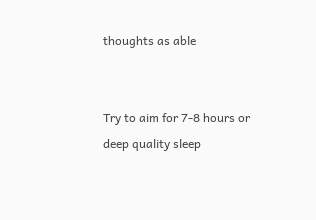thoughts as able


Try to aim for 7-8 hours or deep quality sleep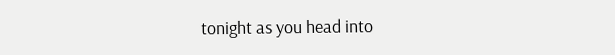tonight as you head into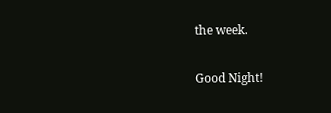the week.


Good Night!